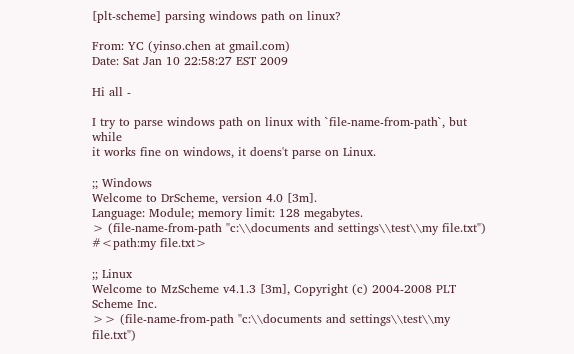[plt-scheme] parsing windows path on linux?

From: YC (yinso.chen at gmail.com)
Date: Sat Jan 10 22:58:27 EST 2009

Hi all -

I try to parse windows path on linux with `file-name-from-path`, but while
it works fine on windows, it doens't parse on Linux.

;; Windows
Welcome to DrScheme, version 4.0 [3m].
Language: Module; memory limit: 128 megabytes.
> (file-name-from-path "c:\\documents and settings\\test\\my file.txt")
#<path:my file.txt>

;; Linux
Welcome to MzScheme v4.1.3 [3m], Copyright (c) 2004-2008 PLT Scheme Inc.
>> (file-name-from-path "c:\\documents and settings\\test\\my file.txt")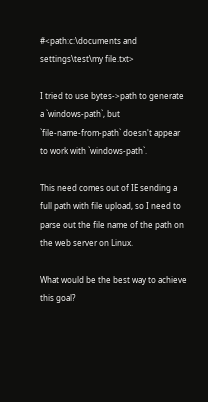#<path:c:\documents and settings\test\my file.txt>

I tried to use bytes->path to generate a `windows-path`, but
`file-name-from-path` doesn't appear to work with `windows-path`.

This need comes out of IE sending a full path with file upload, so I need to
parse out the file name of the path on the web server on Linux.

What would be the best way to achieve this goal?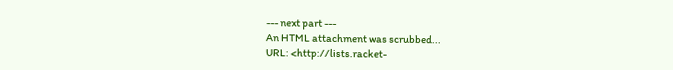--- next part ---
An HTML attachment was scrubbed...
URL: <http://lists.racket-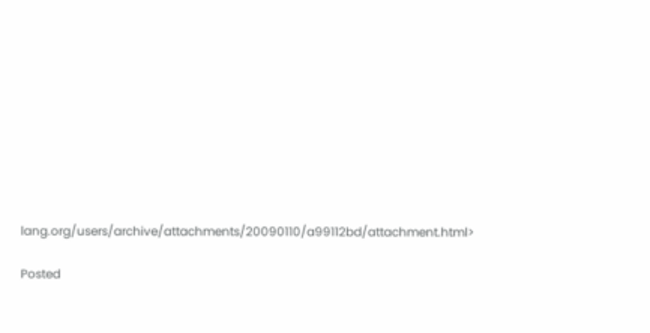lang.org/users/archive/attachments/20090110/a99112bd/attachment.html>

Posted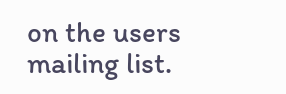on the users mailing list.